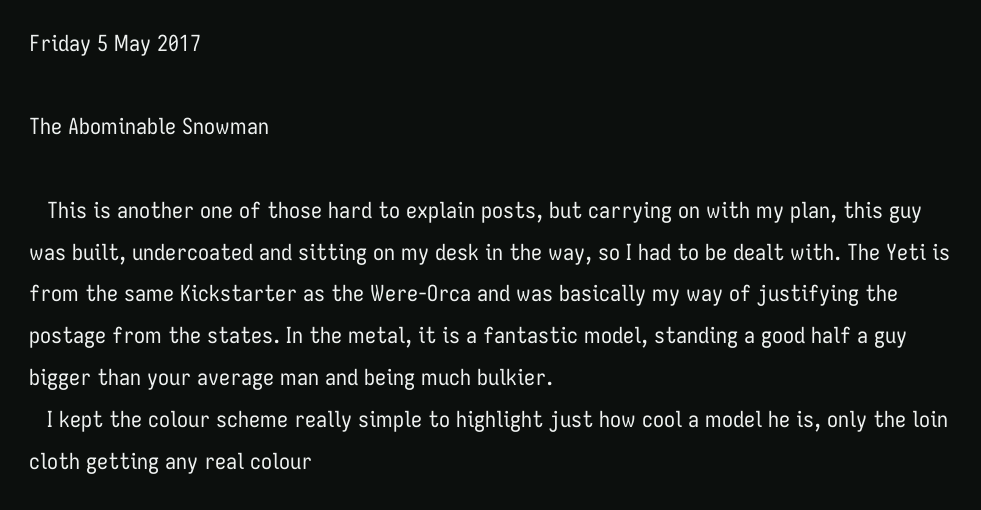Friday 5 May 2017

The Abominable Snowman

   This is another one of those hard to explain posts, but carrying on with my plan, this guy was built, undercoated and sitting on my desk in the way, so I had to be dealt with. The Yeti is from the same Kickstarter as the Were-Orca and was basically my way of justifying the postage from the states. In the metal, it is a fantastic model, standing a good half a guy bigger than your average man and being much bulkier.
   I kept the colour scheme really simple to highlight just how cool a model he is, only the loin cloth getting any real colour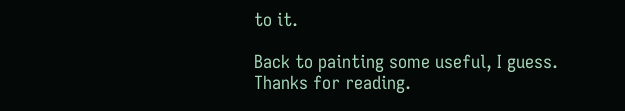to it.

Back to painting some useful, I guess.
Thanks for reading.